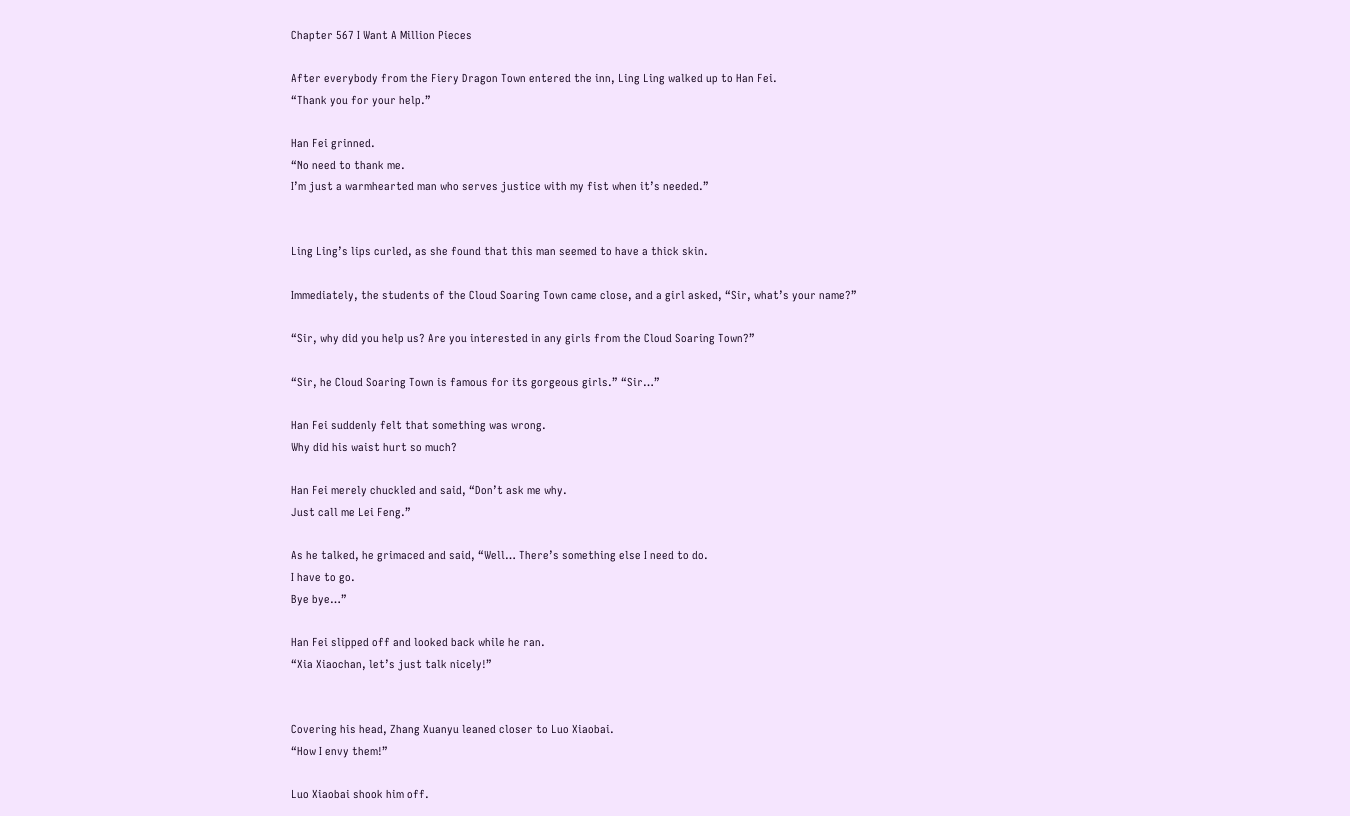Chapter 567 I Want A Million Pieces

After everybody from the Fiery Dragon Town entered the inn, Ling Ling walked up to Han Fei.
“Thank you for your help.”

Han Fei grinned.
“No need to thank me.
I’m just a warmhearted man who serves justice with my fist when it’s needed.”


Ling Ling’s lips curled, as she found that this man seemed to have a thick skin.

Immediately, the students of the Cloud Soaring Town came close, and a girl asked, “Sir, what’s your name?”

“Sir, why did you help us? Are you interested in any girls from the Cloud Soaring Town?”

“Sir, he Cloud Soaring Town is famous for its gorgeous girls.” “Sir…”

Han Fei suddenly felt that something was wrong.
Why did his waist hurt so much?

Han Fei merely chuckled and said, “Don’t ask me why.
Just call me Lei Feng.”

As he talked, he grimaced and said, “Well… There’s something else I need to do.
I have to go.
Bye bye…”

Han Fei slipped off and looked back while he ran.
“Xia Xiaochan, let’s just talk nicely!”


Covering his head, Zhang Xuanyu leaned closer to Luo Xiaobai.
“How I envy them!”

Luo Xiaobai shook him off.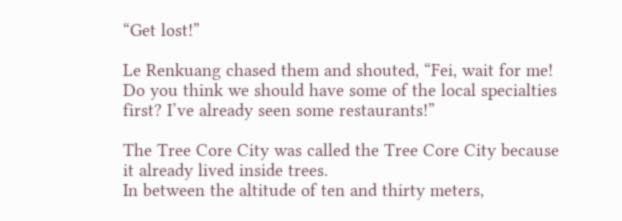“Get lost!”

Le Renkuang chased them and shouted, “Fei, wait for me! Do you think we should have some of the local specialties first? I’ve already seen some restaurants!”

The Tree Core City was called the Tree Core City because it already lived inside trees.
In between the altitude of ten and thirty meters,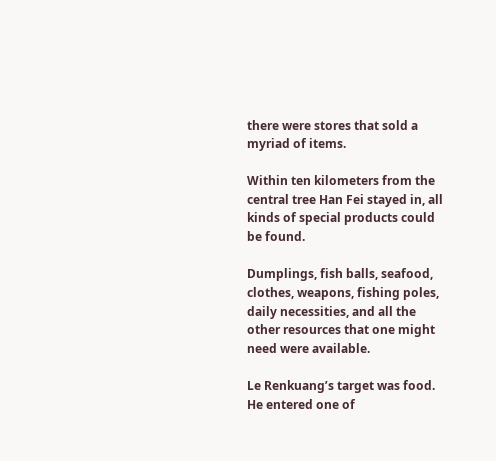there were stores that sold a myriad of items.

Within ten kilometers from the central tree Han Fei stayed in, all kinds of special products could be found.

Dumplings, fish balls, seafood, clothes, weapons, fishing poles, daily necessities, and all the other resources that one might need were available.

Le Renkuang’s target was food.
He entered one of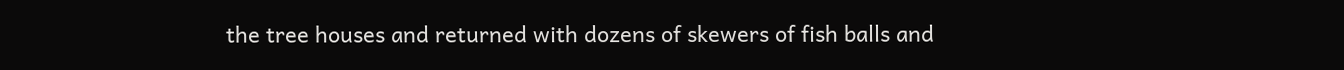the tree houses and returned with dozens of skewers of fish balls and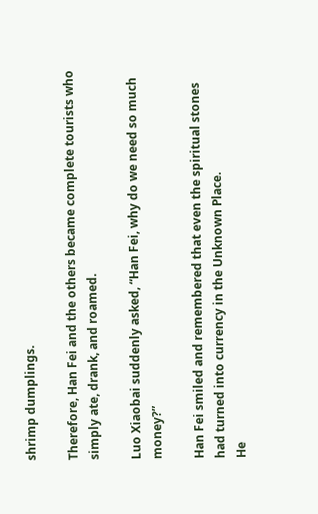shrimp dumplings.

Therefore, Han Fei and the others became complete tourists who simply ate, drank, and roamed.

Luo Xiaobai suddenly asked, “Han Fei, why do we need so much money?”

Han Fei smiled and remembered that even the spiritual stones had turned into currency in the Unknown Place.
He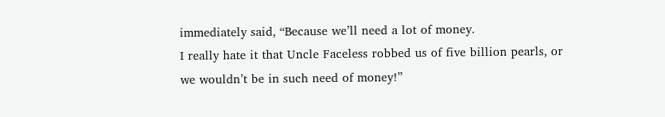immediately said, “Because we’ll need a lot of money.
I really hate it that Uncle Faceless robbed us of five billion pearls, or we wouldn’t be in such need of money!”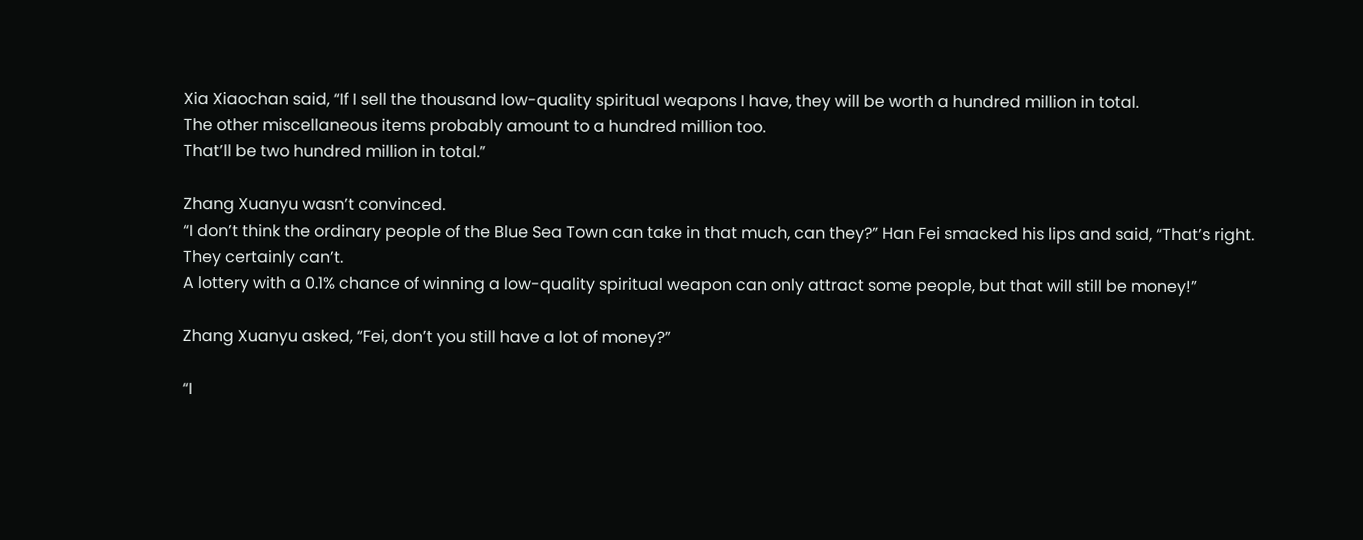Xia Xiaochan said, “If I sell the thousand low-quality spiritual weapons I have, they will be worth a hundred million in total.
The other miscellaneous items probably amount to a hundred million too.
That’ll be two hundred million in total.”

Zhang Xuanyu wasn’t convinced.
“I don’t think the ordinary people of the Blue Sea Town can take in that much, can they?” Han Fei smacked his lips and said, “That’s right.
They certainly can’t.
A lottery with a 0.1% chance of winning a low-quality spiritual weapon can only attract some people, but that will still be money!”

Zhang Xuanyu asked, “Fei, don’t you still have a lot of money?”

“I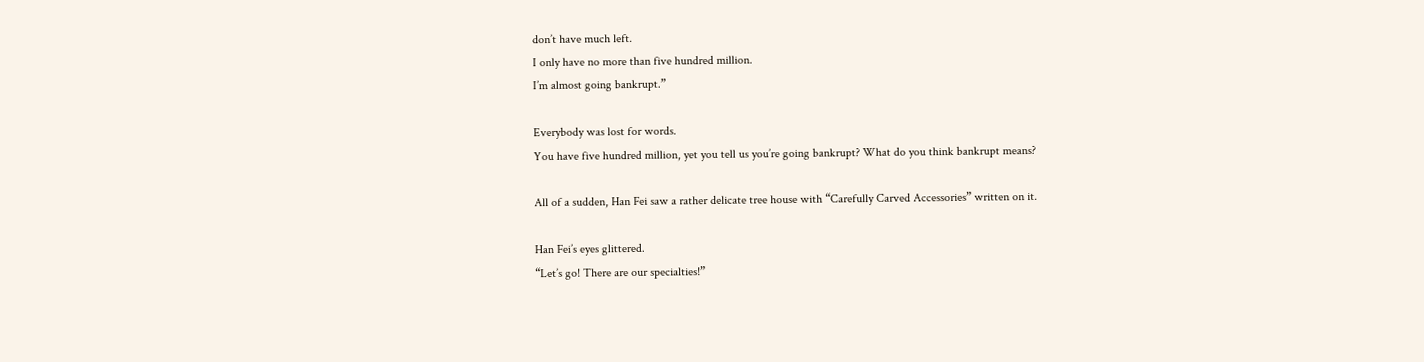don’t have much left.
I only have no more than five hundred million.
I’m almost going bankrupt.”

Everybody was lost for words.
You have five hundred million, yet you tell us you’re going bankrupt? What do you think bankrupt means?

All of a sudden, Han Fei saw a rather delicate tree house with “Carefully Carved Accessories” written on it.

Han Fei’s eyes glittered.
“Let’s go! There are our specialties!”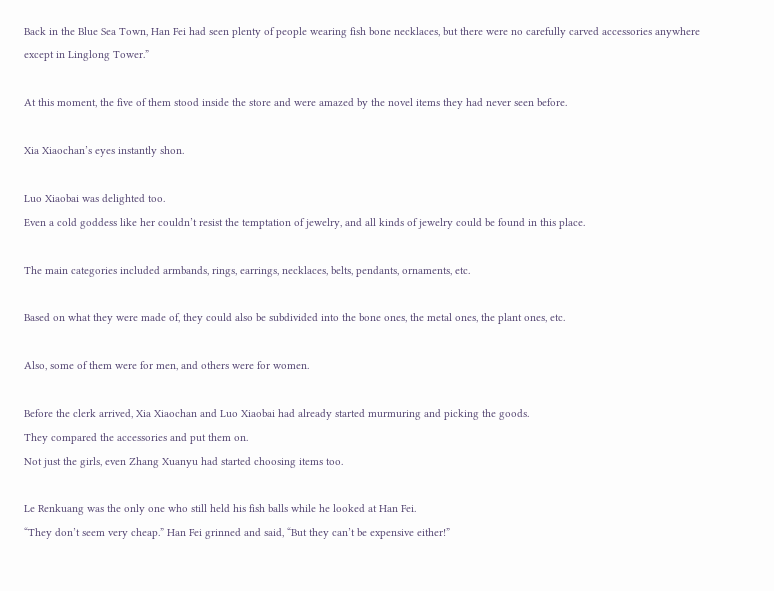Back in the Blue Sea Town, Han Fei had seen plenty of people wearing fish bone necklaces, but there were no carefully carved accessories anywhere except in Linglong Tower.”

At this moment, the five of them stood inside the store and were amazed by the novel items they had never seen before.

Xia Xiaochan’s eyes instantly shon.

Luo Xiaobai was delighted too.
Even a cold goddess like her couldn’t resist the temptation of jewelry, and all kinds of jewelry could be found in this place.

The main categories included armbands, rings, earrings, necklaces, belts, pendants, ornaments, etc.

Based on what they were made of, they could also be subdivided into the bone ones, the metal ones, the plant ones, etc.

Also, some of them were for men, and others were for women.

Before the clerk arrived, Xia Xiaochan and Luo Xiaobai had already started murmuring and picking the goods.
They compared the accessories and put them on.
Not just the girls, even Zhang Xuanyu had started choosing items too.

Le Renkuang was the only one who still held his fish balls while he looked at Han Fei.
“They don’t seem very cheap.” Han Fei grinned and said, “But they can’t be expensive either!”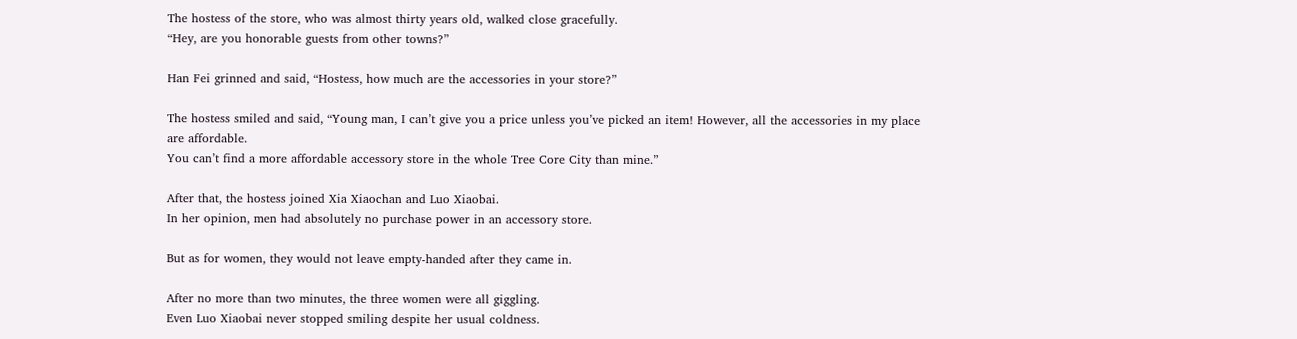The hostess of the store, who was almost thirty years old, walked close gracefully.
“Hey, are you honorable guests from other towns?”

Han Fei grinned and said, “Hostess, how much are the accessories in your store?”

The hostess smiled and said, “Young man, I can’t give you a price unless you’ve picked an item! However, all the accessories in my place are affordable.
You can’t find a more affordable accessory store in the whole Tree Core City than mine.”

After that, the hostess joined Xia Xiaochan and Luo Xiaobai.
In her opinion, men had absolutely no purchase power in an accessory store.

But as for women, they would not leave empty-handed after they came in.

After no more than two minutes, the three women were all giggling.
Even Luo Xiaobai never stopped smiling despite her usual coldness.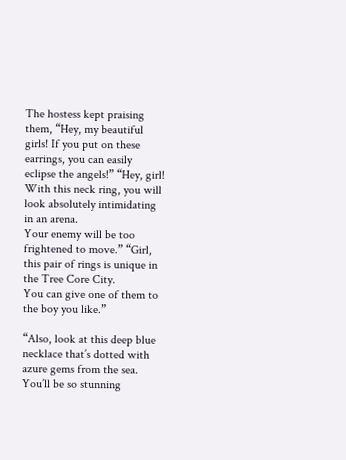The hostess kept praising them, “Hey, my beautiful girls! If you put on these earrings, you can easily eclipse the angels!” “Hey, girl! With this neck ring, you will look absolutely intimidating in an arena.
Your enemy will be too frightened to move.” “Girl, this pair of rings is unique in the Tree Core City.
You can give one of them to the boy you like.”

“Also, look at this deep blue necklace that’s dotted with azure gems from the sea.
You’ll be so stunning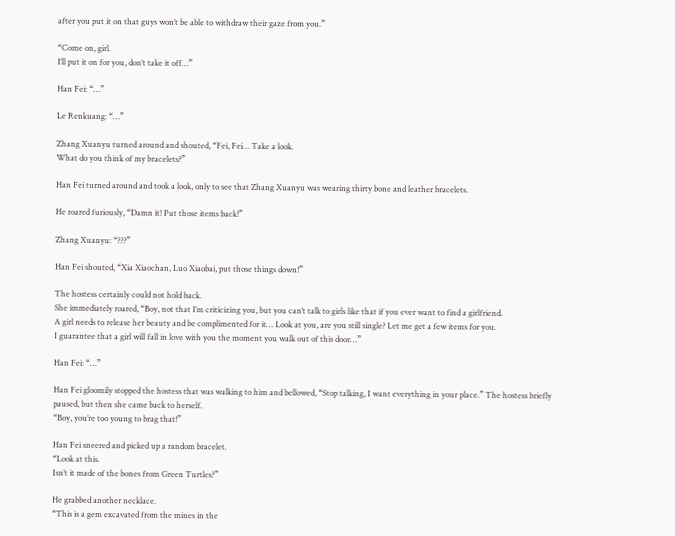after you put it on that guys won’t be able to withdraw their gaze from you.”

“Come on, girl.
I’ll put it on for you, don’t take it off…”

Han Fei: “…”

Le Renkuang: “…”

Zhang Xuanyu turned around and shouted, “Fei, Fei… Take a look.
What do you think of my bracelets?”

Han Fei turned around and took a look, only to see that Zhang Xuanyu was wearing thirty bone and leather bracelets.

He roared furiously, “Damn it! Put those items back!”

Zhang Xuanyu: “???”

Han Fei shouted, “Xia Xiaochan, Luo Xiaobai, put those things down!”

The hostess certainly could not hold back.
She immediately roared, “Boy, not that I’m criticizing you, but you can’t talk to girls like that if you ever want to find a girlfriend.
A girl needs to release her beauty and be complimented for it… Look at you, are you still single? Let me get a few items for you.
I guarantee that a girl will fall in love with you the moment you walk out of this door…”

Han Fei: “…”

Han Fei gloomily stopped the hostess that was walking to him and bellowed, “Stop talking, I want everything in your place.” The hostess briefly paused, but then she came back to herself.
“Boy, you’re too young to brag that!”

Han Fei sneered and picked up a random bracelet.
“Look at this.
Isn’t it made of the bones from Green Turtles?”

He grabbed another necklace.
“This is a gem excavated from the mines in the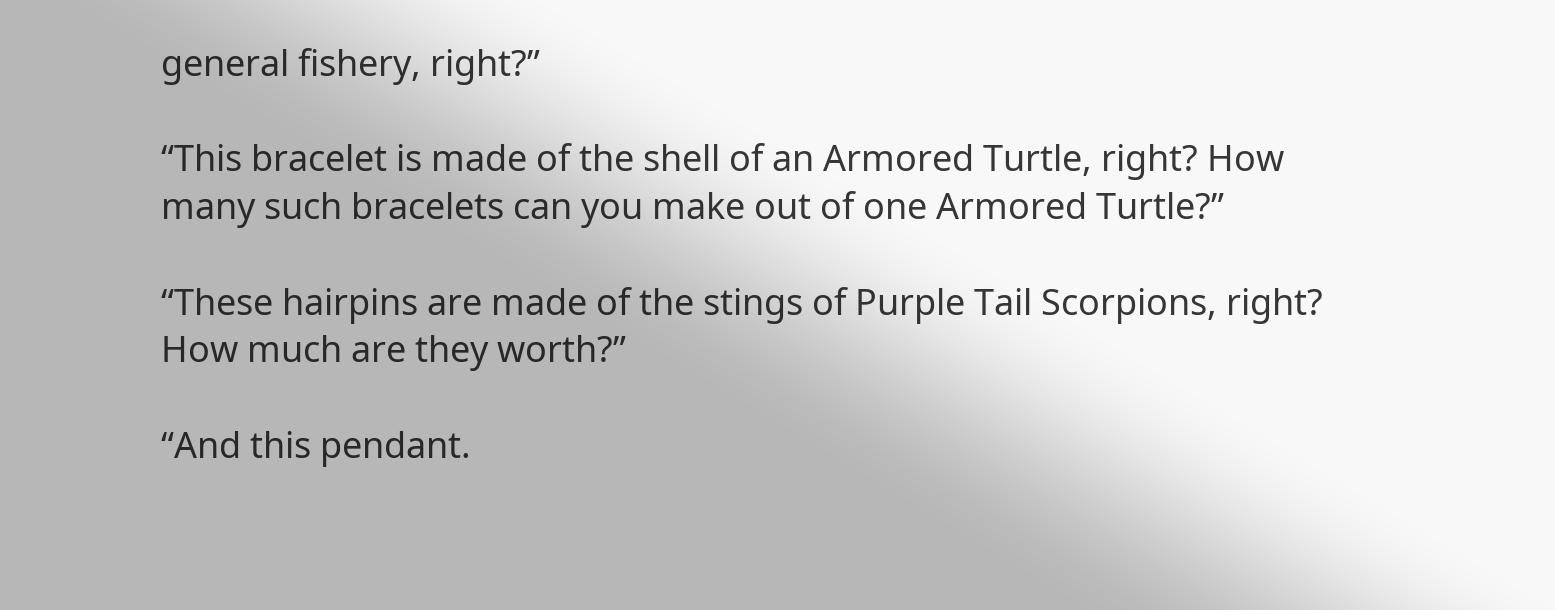general fishery, right?”

“This bracelet is made of the shell of an Armored Turtle, right? How many such bracelets can you make out of one Armored Turtle?”

“These hairpins are made of the stings of Purple Tail Scorpions, right? How much are they worth?”

“And this pendant.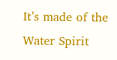It’s made of the Water Spirit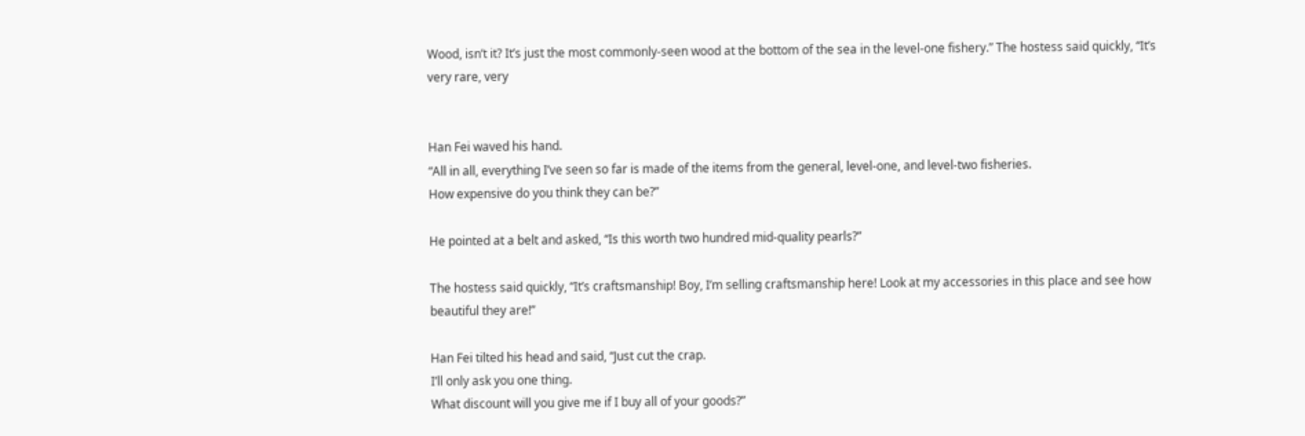Wood, isn’t it? It’s just the most commonly-seen wood at the bottom of the sea in the level-one fishery.” The hostess said quickly, “It’s very rare, very


Han Fei waved his hand.
“All in all, everything I’ve seen so far is made of the items from the general, level-one, and level-two fisheries.
How expensive do you think they can be?”

He pointed at a belt and asked, “Is this worth two hundred mid-quality pearls?”

The hostess said quickly, “It’s craftsmanship! Boy, I’m selling craftsmanship here! Look at my accessories in this place and see how beautiful they are!”

Han Fei tilted his head and said, “Just cut the crap.
I’ll only ask you one thing.
What discount will you give me if I buy all of your goods?”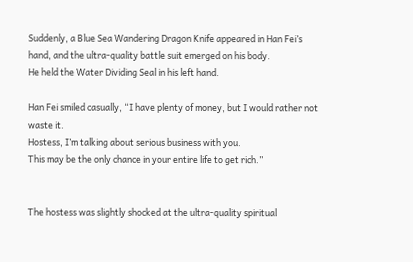Suddenly, a Blue Sea Wandering Dragon Knife appeared in Han Fei’s hand, and the ultra-quality battle suit emerged on his body.
He held the Water Dividing Seal in his left hand.

Han Fei smiled casually, “I have plenty of money, but I would rather not waste it.
Hostess, I’m talking about serious business with you.
This may be the only chance in your entire life to get rich.”


The hostess was slightly shocked at the ultra-quality spiritual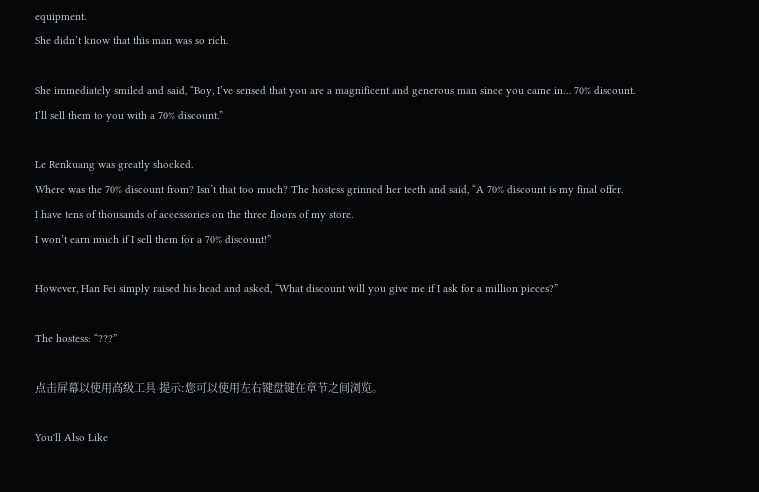equipment.
She didn’t know that this man was so rich.

She immediately smiled and said, “Boy, I’ve sensed that you are a magnificent and generous man since you came in… 70% discount.
I’ll sell them to you with a 70% discount.”

Le Renkuang was greatly shocked.
Where was the 70% discount from? Isn’t that too much? The hostess grinned her teeth and said, “A 70% discount is my final offer.
I have tens of thousands of accessories on the three floors of my store.
I won’t earn much if I sell them for a 70% discount!”

However, Han Fei simply raised his head and asked, “What discount will you give me if I ask for a million pieces?”

The hostess: “???”

点击屏幕以使用高级工具 提示:您可以使用左右键盘键在章节之间浏览。

You'll Also Like